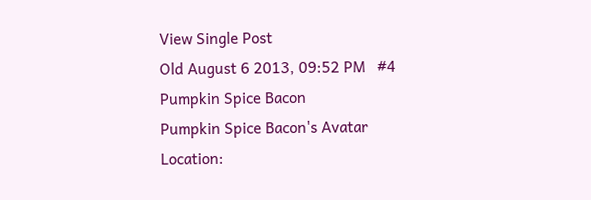View Single Post
Old August 6 2013, 09:52 PM   #4
Pumpkin Spice Bacon
Pumpkin Spice Bacon's Avatar
Location: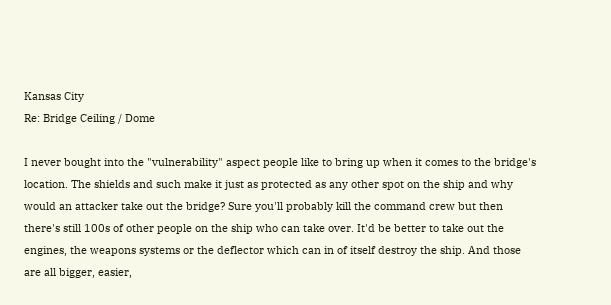Kansas City
Re: Bridge Ceiling / Dome

I never bought into the "vulnerability" aspect people like to bring up when it comes to the bridge's location. The shields and such make it just as protected as any other spot on the ship and why would an attacker take out the bridge? Sure you'll probably kill the command crew but then there's still 100s of other people on the ship who can take over. It'd be better to take out the engines, the weapons systems or the deflector which can in of itself destroy the ship. And those are all bigger, easier,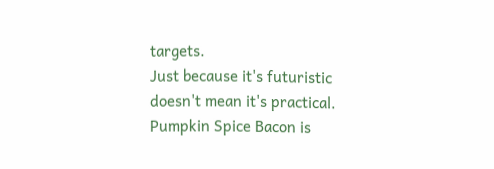targets.
Just because it's futuristic doesn't mean it's practical.
Pumpkin Spice Bacon is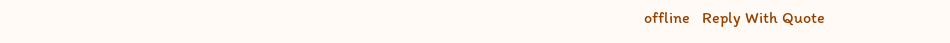offline   Reply With Quote